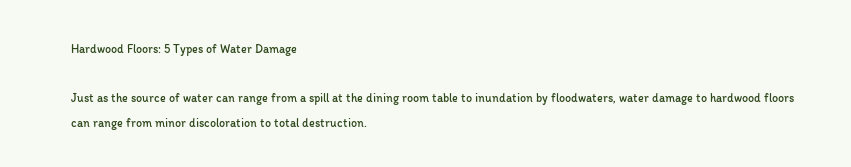Hardwood Floors: 5 Types of Water Damage

Just as the source of water can range from a spill at the dining room table to inundation by floodwaters, water damage to hardwood floors can range from minor discoloration to total destruction.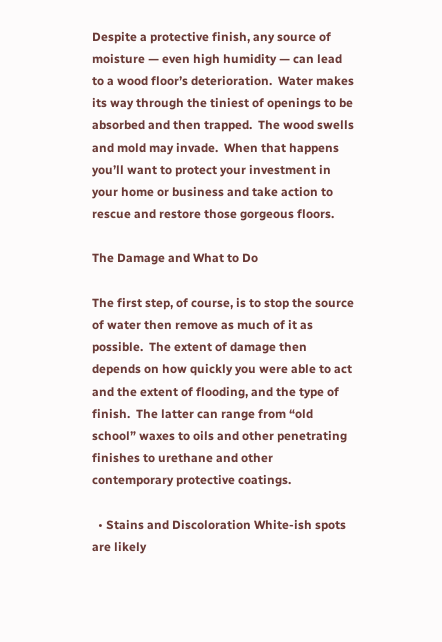Despite a protective finish, any source of moisture — even high humidity — can lead to a wood floor’s deterioration.  Water makes its way through the tiniest of openings to be absorbed and then trapped.  The wood swells and mold may invade.  When that happens you’ll want to protect your investment in your home or business and take action to rescue and restore those gorgeous floors.

The Damage and What to Do

The first step, of course, is to stop the source of water then remove as much of it as possible.  The extent of damage then depends on how quickly you were able to act and the extent of flooding, and the type of finish.  The latter can range from “old school” waxes to oils and other penetrating finishes to urethane and other contemporary protective coatings.

  • Stains and Discoloration White-ish spots are likely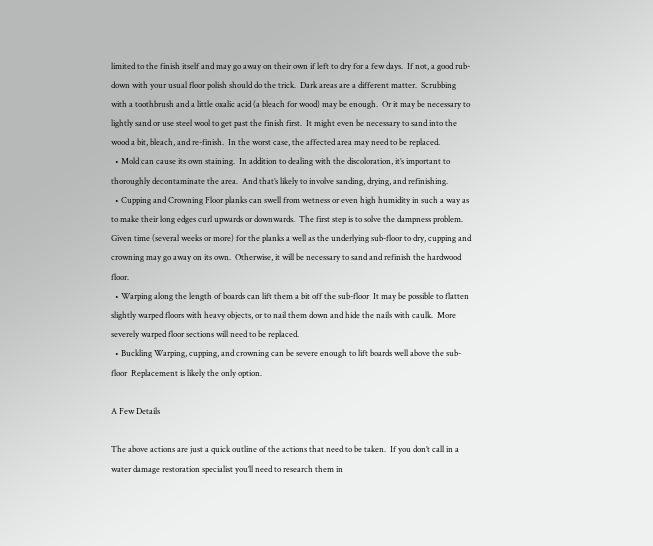limited to the finish itself and may go away on their own if left to dry for a few days.  If not, a good rub-down with your usual floor polish should do the trick.  Dark areas are a different matter.  Scrubbing with a toothbrush and a little oxalic acid (a bleach for wood) may be enough.  Or it may be necessary to lightly sand or use steel wool to get past the finish first.  It might even be necessary to sand into the wood a bit, bleach, and re-finish.  In the worst case, the affected area may need to be replaced.
  • Mold can cause its own staining.  In addition to dealing with the discoloration, it’s important to thoroughly decontaminate the area.  And that’s likely to involve sanding, drying, and refinishing.
  • Cupping and Crowning Floor planks can swell from wetness or even high humidity in such a way as to make their long edges curl upwards or downwards.  The first step is to solve the dampness problem.  Given time (several weeks or more) for the planks a well as the underlying sub-floor to dry, cupping and crowning may go away on its own.  Otherwise, it will be necessary to sand and refinish the hardwood floor.
  • Warping along the length of boards can lift them a bit off the sub-floor  It may be possible to flatten slightly warped floors with heavy objects, or to nail them down and hide the nails with caulk.  More severely warped floor sections will need to be replaced.
  • Buckling Warping, cupping, and crowning can be severe enough to lift boards well above the sub-floor  Replacement is likely the only option.

A Few Details

The above actions are just a quick outline of the actions that need to be taken.  If you don’t call in a water damage restoration specialist you’ll need to research them in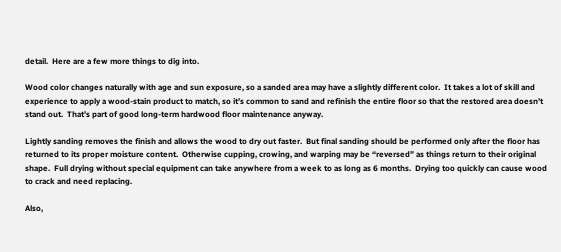detail.  Here are a few more things to dig into.

Wood color changes naturally with age and sun exposure, so a sanded area may have a slightly different color.  It takes a lot of skill and experience to apply a wood-stain product to match, so it’s common to sand and refinish the entire floor so that the restored area doesn’t stand out.  That’s part of good long-term hardwood floor maintenance anyway.

Lightly sanding removes the finish and allows the wood to dry out faster.  But final sanding should be performed only after the floor has returned to its proper moisture content.  Otherwise cupping, crowing, and warping may be “reversed” as things return to their original shape.  Full drying without special equipment can take anywhere from a week to as long as 6 months.  Drying too quickly can cause wood to crack and need replacing.

Also,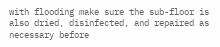with flooding make sure the sub-floor is also dried, disinfected, and repaired as necessary before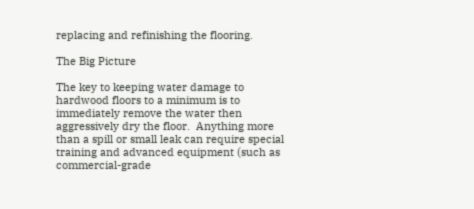replacing and refinishing the flooring.

The Big Picture

The key to keeping water damage to hardwood floors to a minimum is to immediately remove the water then aggressively dry the floor.  Anything more than a spill or small leak can require special training and advanced equipment (such as commercial-grade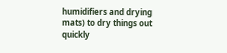humidifiers and drying mats) to dry things out quickly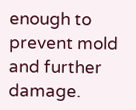enough to prevent mold and further damage.